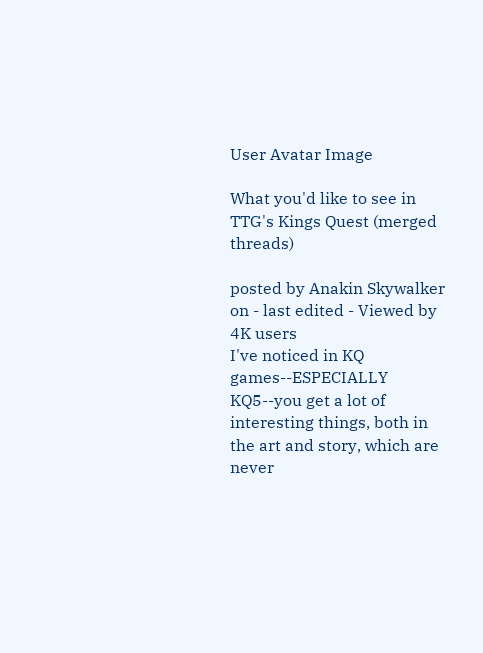User Avatar Image

What you'd like to see in TTG's Kings Quest (merged threads)

posted by Anakin Skywalker on - last edited - Viewed by 4K users
I've noticed in KQ games--ESPECIALLY KQ5--you get a lot of interesting things, both in the art and story, which are never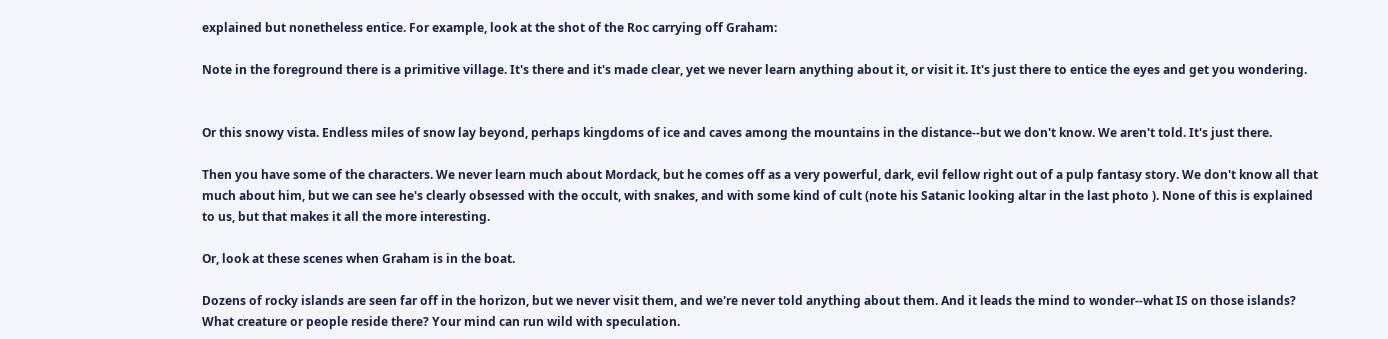explained but nonetheless entice. For example, look at the shot of the Roc carrying off Graham:

Note in the foreground there is a primitive village. It's there and it's made clear, yet we never learn anything about it, or visit it. It's just there to entice the eyes and get you wondering.


Or this snowy vista. Endless miles of snow lay beyond, perhaps kingdoms of ice and caves among the mountains in the distance--but we don't know. We aren't told. It's just there.

Then you have some of the characters. We never learn much about Mordack, but he comes off as a very powerful, dark, evil fellow right out of a pulp fantasy story. We don't know all that much about him, but we can see he's clearly obsessed with the occult, with snakes, and with some kind of cult (note his Satanic looking altar in the last photo ). None of this is explained to us, but that makes it all the more interesting.

Or, look at these scenes when Graham is in the boat.

Dozens of rocky islands are seen far off in the horizon, but we never visit them, and we're never told anything about them. And it leads the mind to wonder--what IS on those islands? What creature or people reside there? Your mind can run wild with speculation.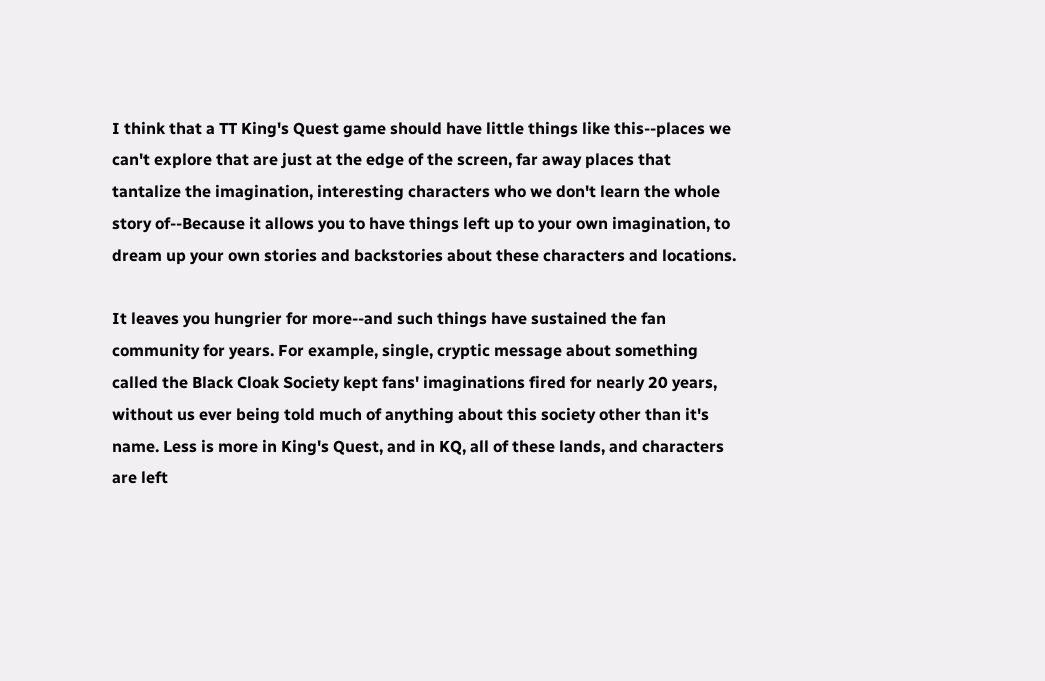I think that a TT King's Quest game should have little things like this--places we can't explore that are just at the edge of the screen, far away places that tantalize the imagination, interesting characters who we don't learn the whole story of--Because it allows you to have things left up to your own imagination, to dream up your own stories and backstories about these characters and locations.

It leaves you hungrier for more--and such things have sustained the fan community for years. For example, single, cryptic message about something called the Black Cloak Society kept fans' imaginations fired for nearly 20 years, without us ever being told much of anything about this society other than it's name. Less is more in King's Quest, and in KQ, all of these lands, and characters are left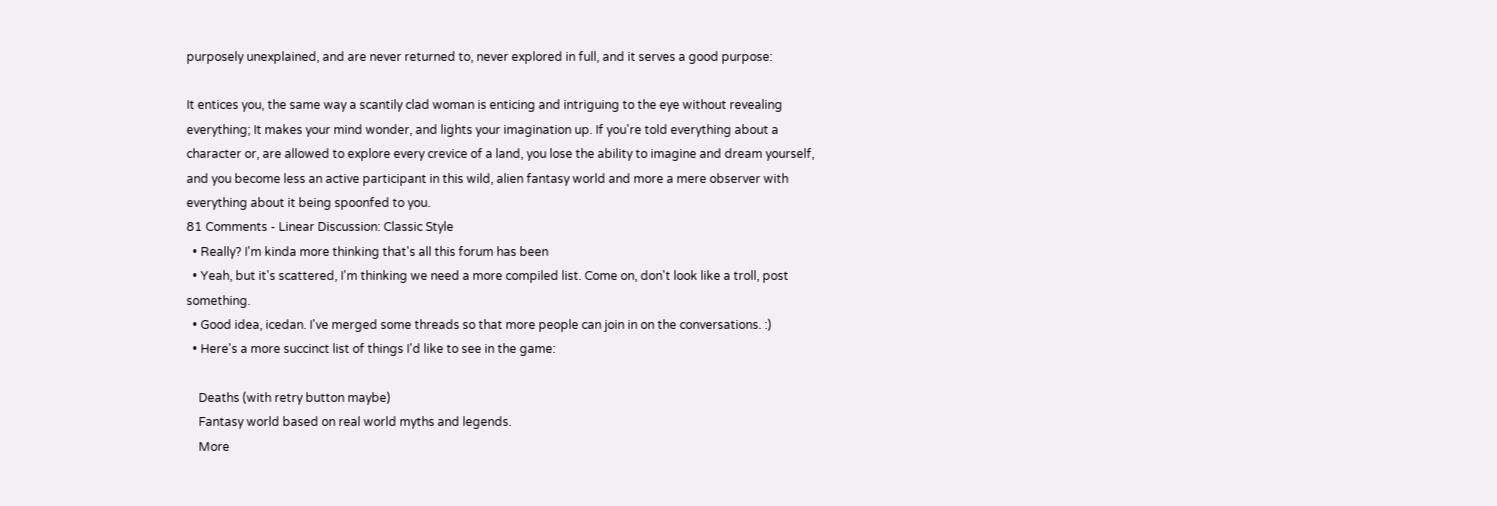purposely unexplained, and are never returned to, never explored in full, and it serves a good purpose:

It entices you, the same way a scantily clad woman is enticing and intriguing to the eye without revealing everything; It makes your mind wonder, and lights your imagination up. If you're told everything about a character or, are allowed to explore every crevice of a land, you lose the ability to imagine and dream yourself, and you become less an active participant in this wild, alien fantasy world and more a mere observer with everything about it being spoonfed to you.
81 Comments - Linear Discussion: Classic Style
  • Really? I'm kinda more thinking that's all this forum has been
  • Yeah, but it's scattered, I'm thinking we need a more compiled list. Come on, don't look like a troll, post something.
  • Good idea, icedan. I've merged some threads so that more people can join in on the conversations. :)
  • Here's a more succinct list of things I'd like to see in the game:

    Deaths (with retry button maybe)
    Fantasy world based on real world myths and legends.
    More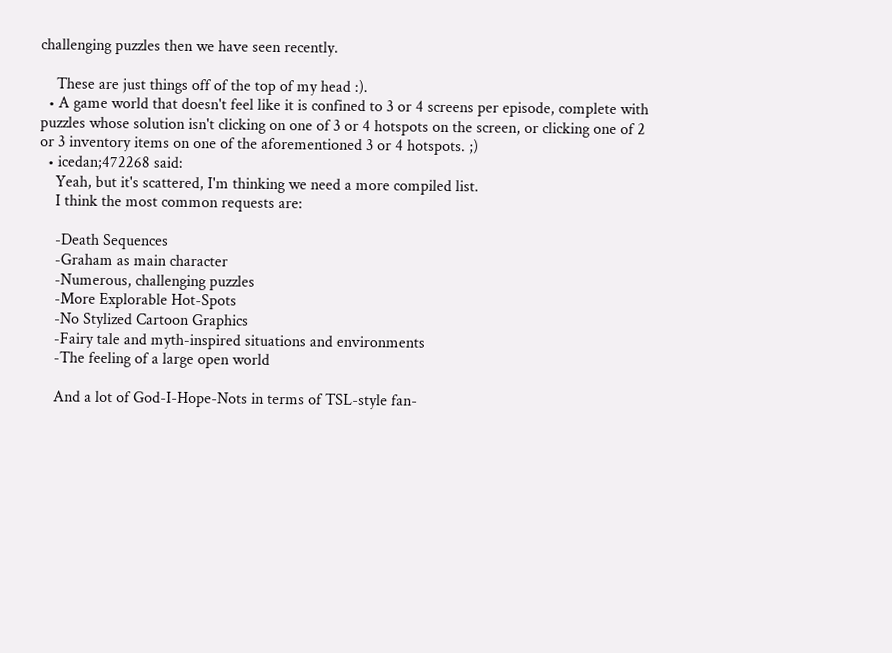challenging puzzles then we have seen recently.

    These are just things off of the top of my head :).
  • A game world that doesn't feel like it is confined to 3 or 4 screens per episode, complete with puzzles whose solution isn't clicking on one of 3 or 4 hotspots on the screen, or clicking one of 2 or 3 inventory items on one of the aforementioned 3 or 4 hotspots. ;)
  • icedan;472268 said:
    Yeah, but it's scattered, I'm thinking we need a more compiled list.
    I think the most common requests are:

    -Death Sequences
    -Graham as main character
    -Numerous, challenging puzzles
    -More Explorable Hot-Spots
    -No Stylized Cartoon Graphics
    -Fairy tale and myth-inspired situations and environments
    -The feeling of a large open world

    And a lot of God-I-Hope-Nots in terms of TSL-style fan-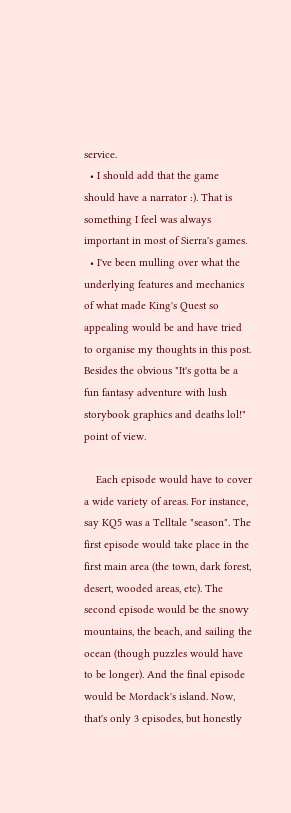service.
  • I should add that the game should have a narrator :). That is something I feel was always important in most of Sierra's games.
  • I've been mulling over what the underlying features and mechanics of what made King's Quest so appealing would be and have tried to organise my thoughts in this post. Besides the obvious "It's gotta be a fun fantasy adventure with lush storybook graphics and deaths lol!" point of view.

    Each episode would have to cover a wide variety of areas. For instance, say KQ5 was a Telltale "season". The first episode would take place in the first main area (the town, dark forest, desert, wooded areas, etc). The second episode would be the snowy mountains, the beach, and sailing the ocean (though puzzles would have to be longer). And the final episode would be Mordack's island. Now, that's only 3 episodes, but honestly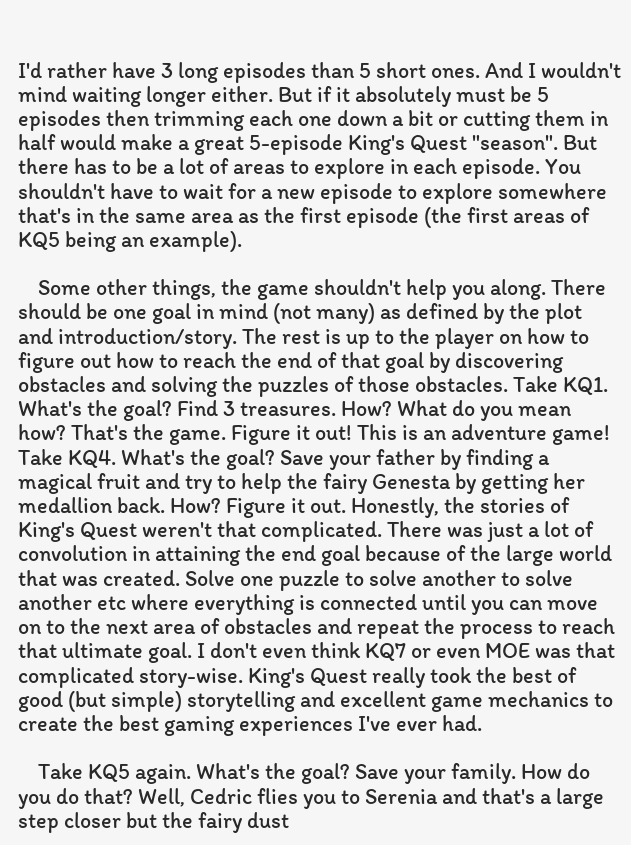I'd rather have 3 long episodes than 5 short ones. And I wouldn't mind waiting longer either. But if it absolutely must be 5 episodes then trimming each one down a bit or cutting them in half would make a great 5-episode King's Quest "season". But there has to be a lot of areas to explore in each episode. You shouldn't have to wait for a new episode to explore somewhere that's in the same area as the first episode (the first areas of KQ5 being an example).

    Some other things, the game shouldn't help you along. There should be one goal in mind (not many) as defined by the plot and introduction/story. The rest is up to the player on how to figure out how to reach the end of that goal by discovering obstacles and solving the puzzles of those obstacles. Take KQ1. What's the goal? Find 3 treasures. How? What do you mean how? That's the game. Figure it out! This is an adventure game! Take KQ4. What's the goal? Save your father by finding a magical fruit and try to help the fairy Genesta by getting her medallion back. How? Figure it out. Honestly, the stories of King's Quest weren't that complicated. There was just a lot of convolution in attaining the end goal because of the large world that was created. Solve one puzzle to solve another to solve another etc where everything is connected until you can move on to the next area of obstacles and repeat the process to reach that ultimate goal. I don't even think KQ7 or even MOE was that complicated story-wise. King's Quest really took the best of good (but simple) storytelling and excellent game mechanics to create the best gaming experiences I've ever had.

    Take KQ5 again. What's the goal? Save your family. How do you do that? Well, Cedric flies you to Serenia and that's a large step closer but the fairy dust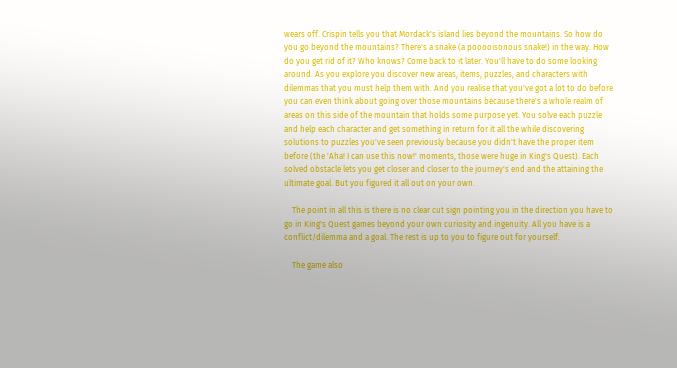wears off. Crispin tells you that Mordack's island lies beyond the mountains. So how do you go beyond the mountains? There's a snake (a pooooisonous snake!) in the way. How do you get rid of it? Who knows? Come back to it later. You'll have to do some looking around. As you explore you discover new areas, items, puzzles, and characters with dilemmas that you must help them with. And you realise that you've got a lot to do before you can even think about going over those mountains because there's a whole realm of areas on this side of the mountain that holds some purpose yet. You solve each puzzle and help each character and get something in return for it all the while discovering solutions to puzzles you've seen previously because you didn't have the proper item before (the 'Aha! I can use this now!' moments, those were huge in King's Quest). Each solved obstacle lets you get closer and closer to the journey's end and the attaining the ultimate goal. But you figured it all out on your own.

    The point in all this is there is no clear cut sign pointing you in the direction you have to go in King's Quest games beyond your own curiosity and ingenuity. All you have is a conflict/dilemma and a goal. The rest is up to you to figure out for yourself.

    The game also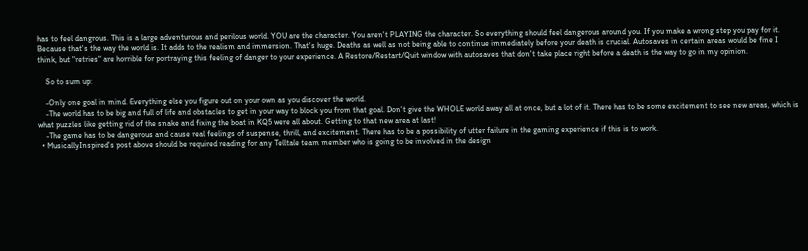has to feel dangrous. This is a large adventurous and perilous world. YOU are the character. You aren't PLAYING the character. So everything should feel dangerous around you. If you make a wrong step you pay for it. Because that's the way the world is. It adds to the realism and immersion. That's huge. Deaths as well as not being able to continue immediately before your death is crucial. Autosaves in certain areas would be fine I think, but "retries" are horrible for portraying this feeling of danger to your experience. A Restore/Restart/Quit window with autosaves that don't take place right before a death is the way to go in my opinion.

    So to sum up:

    -Only one goal in mind. Everything else you figure out on your own as you discover the world.
    -The world has to be big and full of life and obstacles to get in your way to block you from that goal. Don't give the WHOLE world away all at once, but a lot of it. There has to be some excitement to see new areas, which is what puzzles like getting rid of the snake and fixing the boat in KQ5 were all about. Getting to that new area at last!
    -The game has to be dangerous and cause real feelings of suspense, thrill, and excitement. There has to be a possibility of utter failure in the gaming experience if this is to work.
  • MusicallyInspired's post above should be required reading for any Telltale team member who is going to be involved in the design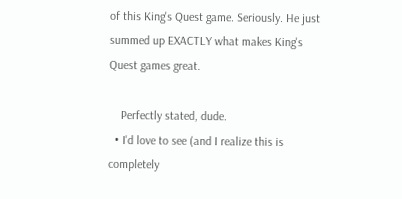of this King's Quest game. Seriously. He just summed up EXACTLY what makes King's Quest games great.

    Perfectly stated, dude.
  • I'd love to see (and I realize this is completely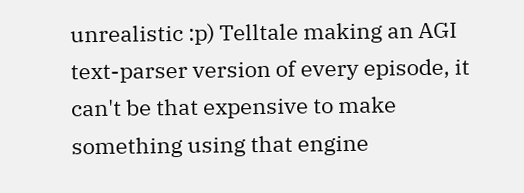unrealistic :p) Telltale making an AGI text-parser version of every episode, it can't be that expensive to make something using that engine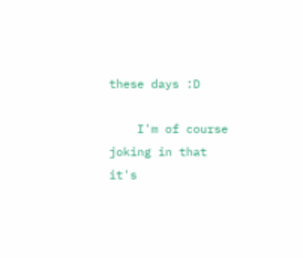these days :D

    I'm of course joking in that it's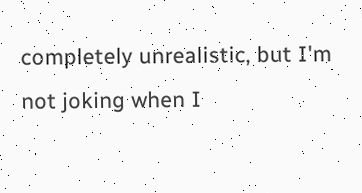completely unrealistic, but I'm not joking when I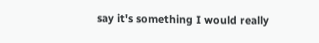say it's something I would really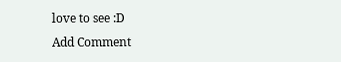love to see :D
Add Comment